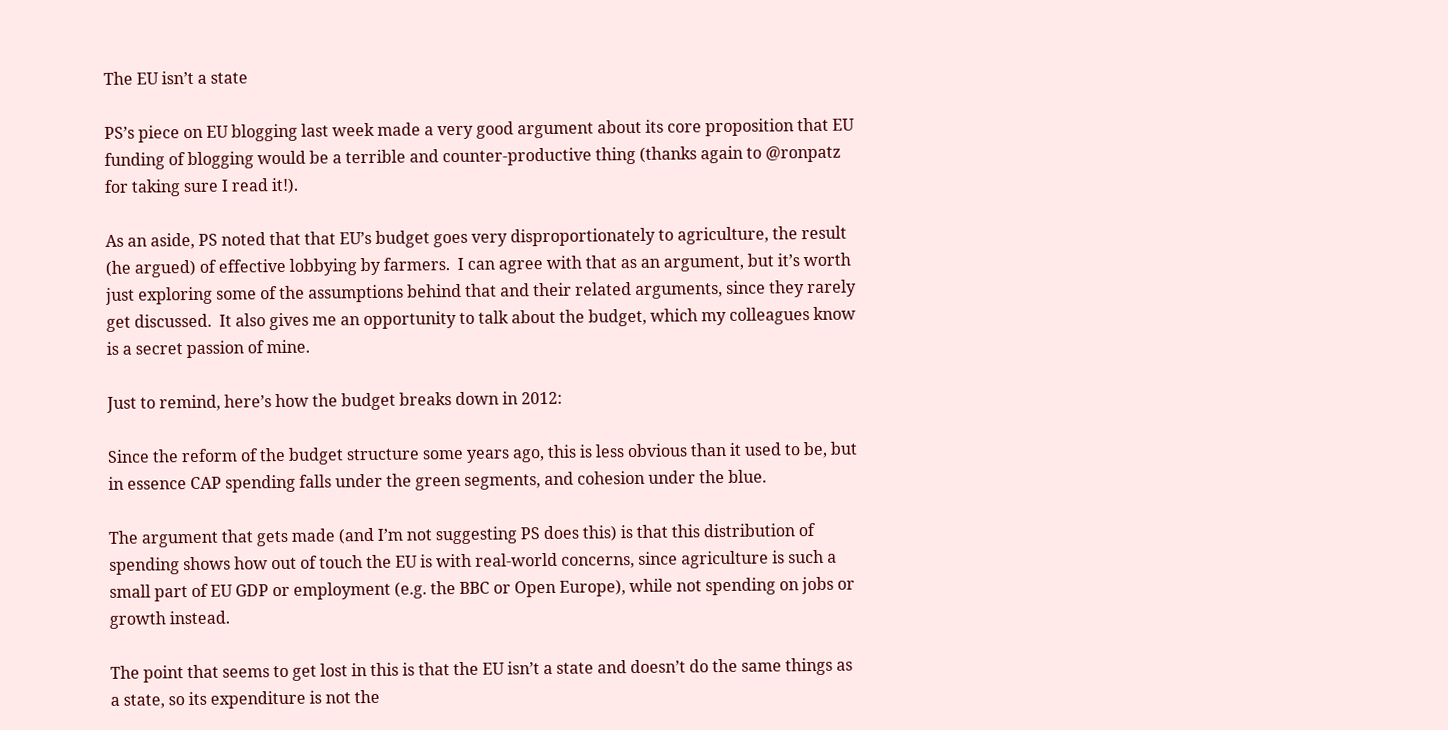The EU isn’t a state

PS’s piece on EU blogging last week made a very good argument about its core proposition that EU funding of blogging would be a terrible and counter-productive thing (thanks again to @ronpatz for taking sure I read it!).

As an aside, PS noted that that EU’s budget goes very disproportionately to agriculture, the result (he argued) of effective lobbying by farmers.  I can agree with that as an argument, but it’s worth just exploring some of the assumptions behind that and their related arguments, since they rarely get discussed.  It also gives me an opportunity to talk about the budget, which my colleagues know is a secret passion of mine.

Just to remind, here’s how the budget breaks down in 2012:

Since the reform of the budget structure some years ago, this is less obvious than it used to be, but in essence CAP spending falls under the green segments, and cohesion under the blue.

The argument that gets made (and I’m not suggesting PS does this) is that this distribution of spending shows how out of touch the EU is with real-world concerns, since agriculture is such a small part of EU GDP or employment (e.g. the BBC or Open Europe), while not spending on jobs or growth instead.

The point that seems to get lost in this is that the EU isn’t a state and doesn’t do the same things as a state, so its expenditure is not the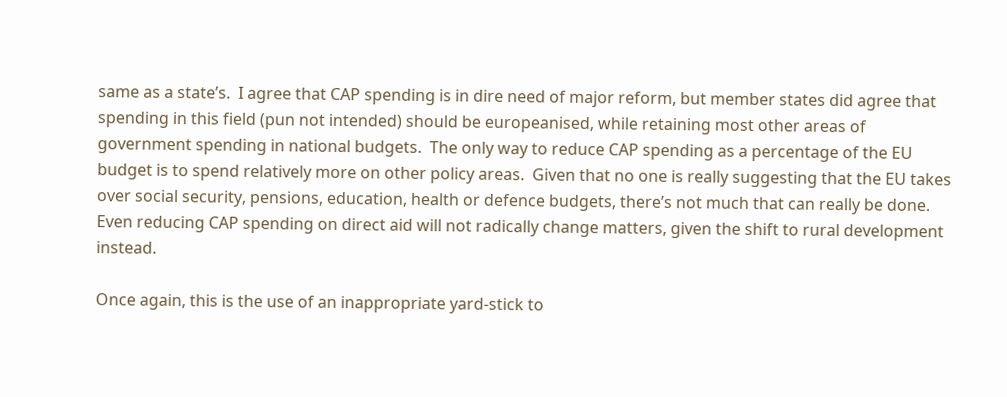same as a state’s.  I agree that CAP spending is in dire need of major reform, but member states did agree that spending in this field (pun not intended) should be europeanised, while retaining most other areas of government spending in national budgets.  The only way to reduce CAP spending as a percentage of the EU budget is to spend relatively more on other policy areas.  Given that no one is really suggesting that the EU takes over social security, pensions, education, health or defence budgets, there’s not much that can really be done.  Even reducing CAP spending on direct aid will not radically change matters, given the shift to rural development instead.

Once again, this is the use of an inappropriate yard-stick to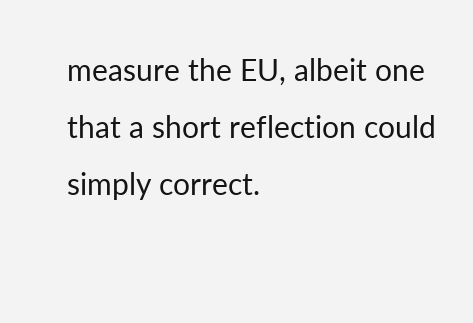measure the EU, albeit one that a short reflection could simply correct.